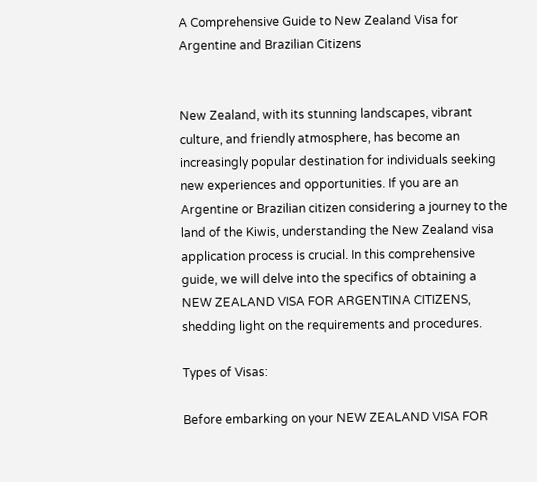A Comprehensive Guide to New Zealand Visa for Argentine and Brazilian Citizens


New Zealand, with its stunning landscapes, vibrant culture, and friendly atmosphere, has become an increasingly popular destination for individuals seeking new experiences and opportunities. If you are an Argentine or Brazilian citizen considering a journey to the land of the Kiwis, understanding the New Zealand visa application process is crucial. In this comprehensive guide, we will delve into the specifics of obtaining a NEW ZEALAND VISA FOR ARGENTINA CITIZENS, shedding light on the requirements and procedures.

Types of Visas:

Before embarking on your NEW ZEALAND VISA FOR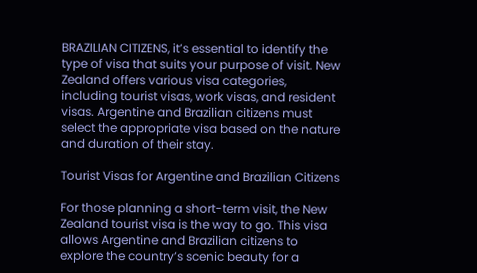BRAZILIAN CITIZENS, it’s essential to identify the type of visa that suits your purpose of visit. New Zealand offers various visa categories, including tourist visas, work visas, and resident visas. Argentine and Brazilian citizens must select the appropriate visa based on the nature and duration of their stay.

Tourist Visas for Argentine and Brazilian Citizens

For those planning a short-term visit, the New Zealand tourist visa is the way to go. This visa allows Argentine and Brazilian citizens to explore the country’s scenic beauty for a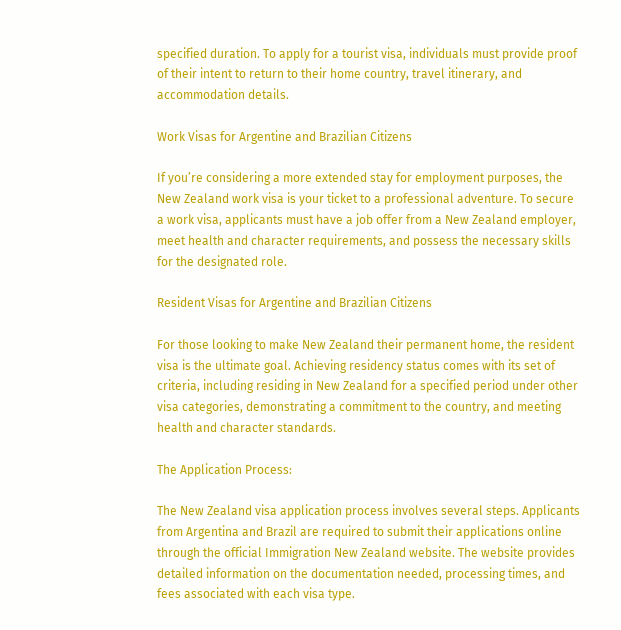specified duration. To apply for a tourist visa, individuals must provide proof of their intent to return to their home country, travel itinerary, and accommodation details.

Work Visas for Argentine and Brazilian Citizens

If you’re considering a more extended stay for employment purposes, the New Zealand work visa is your ticket to a professional adventure. To secure a work visa, applicants must have a job offer from a New Zealand employer, meet health and character requirements, and possess the necessary skills for the designated role.

Resident Visas for Argentine and Brazilian Citizens

For those looking to make New Zealand their permanent home, the resident visa is the ultimate goal. Achieving residency status comes with its set of criteria, including residing in New Zealand for a specified period under other visa categories, demonstrating a commitment to the country, and meeting health and character standards.

The Application Process:

The New Zealand visa application process involves several steps. Applicants from Argentina and Brazil are required to submit their applications online through the official Immigration New Zealand website. The website provides detailed information on the documentation needed, processing times, and fees associated with each visa type.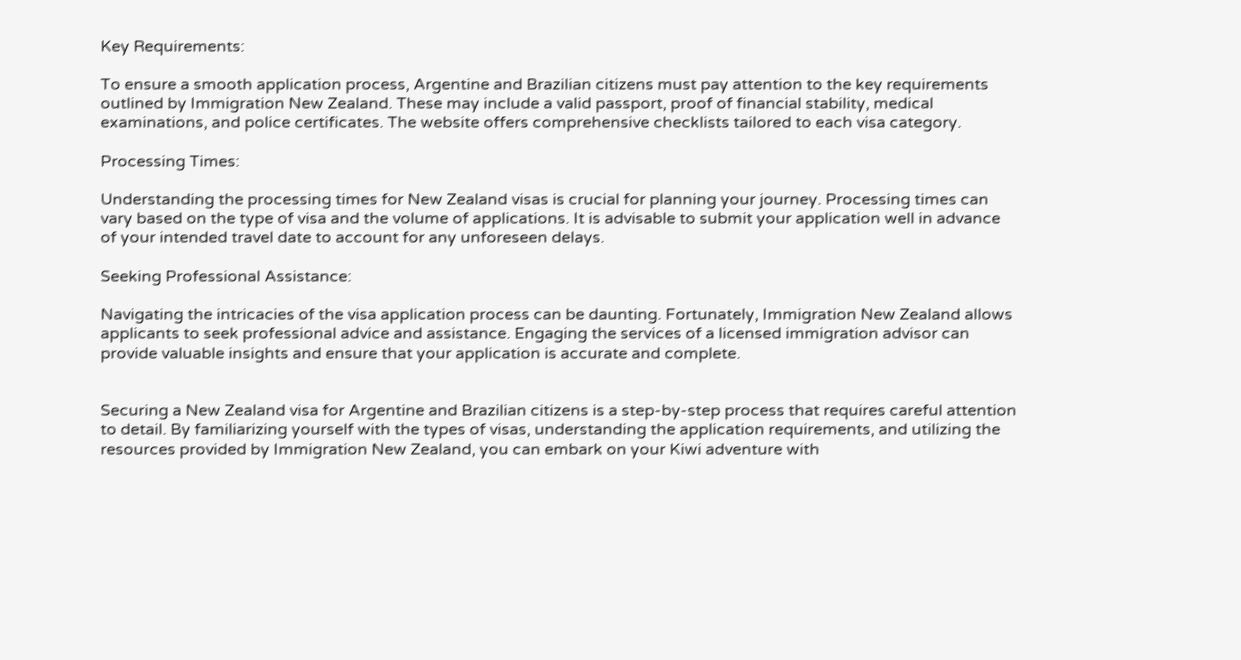Key Requirements:

To ensure a smooth application process, Argentine and Brazilian citizens must pay attention to the key requirements outlined by Immigration New Zealand. These may include a valid passport, proof of financial stability, medical examinations, and police certificates. The website offers comprehensive checklists tailored to each visa category.

Processing Times:

Understanding the processing times for New Zealand visas is crucial for planning your journey. Processing times can vary based on the type of visa and the volume of applications. It is advisable to submit your application well in advance of your intended travel date to account for any unforeseen delays.

Seeking Professional Assistance:

Navigating the intricacies of the visa application process can be daunting. Fortunately, Immigration New Zealand allows applicants to seek professional advice and assistance. Engaging the services of a licensed immigration advisor can provide valuable insights and ensure that your application is accurate and complete.


Securing a New Zealand visa for Argentine and Brazilian citizens is a step-by-step process that requires careful attention to detail. By familiarizing yourself with the types of visas, understanding the application requirements, and utilizing the resources provided by Immigration New Zealand, you can embark on your Kiwi adventure with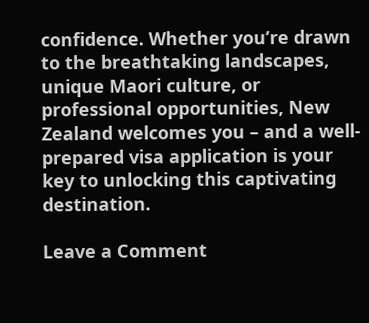confidence. Whether you’re drawn to the breathtaking landscapes, unique Maori culture, or professional opportunities, New Zealand welcomes you – and a well-prepared visa application is your key to unlocking this captivating destination.

Leave a Comment